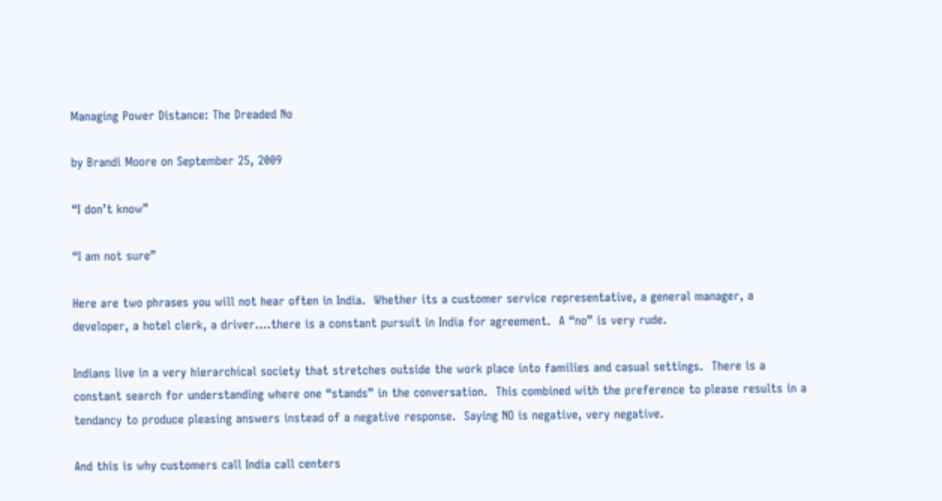Managing Power Distance: The Dreaded No

by Brandi Moore on September 25, 2009

“I don’t know”

“I am not sure”

Here are two phrases you will not hear often in India.  Whether its a customer service representative, a general manager, a developer, a hotel clerk, a driver….there is a constant pursuit in India for agreement.  A “no” is very rude.

Indians live in a very hierarchical society that stretches outside the work place into families and casual settings.  There is a constant search for understanding where one “stands” in the conversation.  This combined with the preference to please results in a tendancy to produce pleasing answers instead of a negative response.  Saying NO is negative, very negative.

And this is why customers call India call centers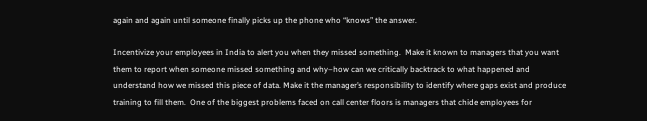again and again until someone finally picks up the phone who “knows” the answer.

Incentivize your employees in India to alert you when they missed something.  Make it known to managers that you want them to report when someone missed something and why–how can we critically backtrack to what happened and understand how we missed this piece of data. Make it the manager’s responsibility to identify where gaps exist and produce training to fill them.  One of the biggest problems faced on call center floors is managers that chide employees for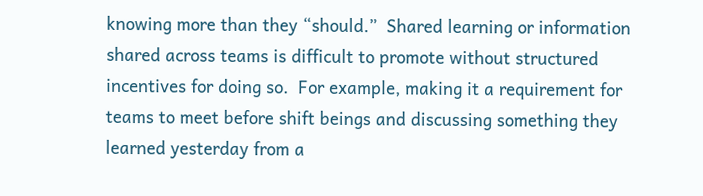knowing more than they “should.”  Shared learning or information shared across teams is difficult to promote without structured incentives for doing so.  For example, making it a requirement for teams to meet before shift beings and discussing something they learned yesterday from a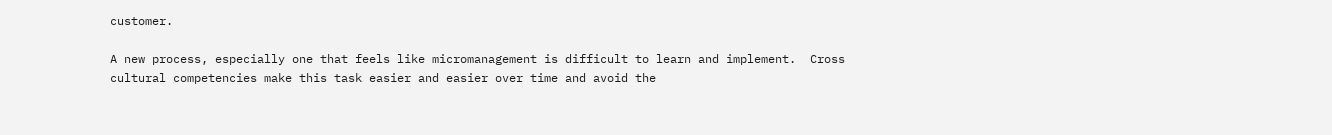customer.

A new process, especially one that feels like micromanagement is difficult to learn and implement.  Cross cultural competencies make this task easier and easier over time and avoid the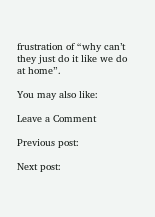frustration of “why can’t they just do it like we do at home”.

You may also like:

Leave a Comment

Previous post:

Next post: